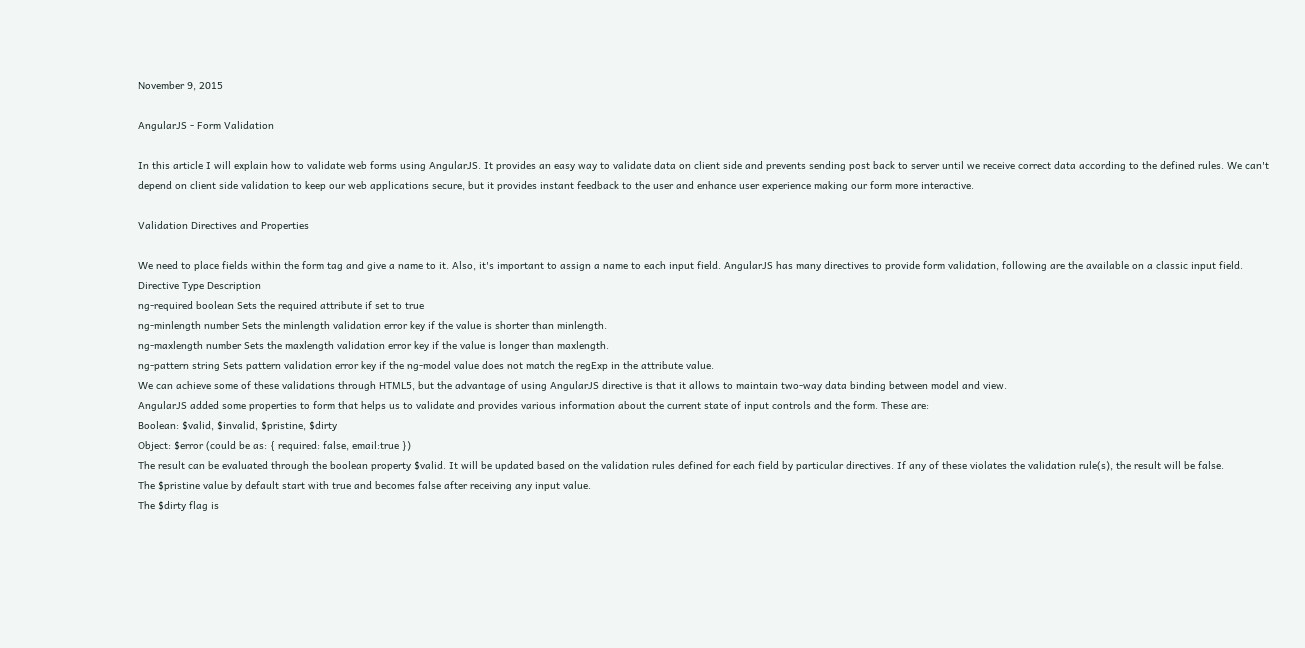November 9, 2015

AngularJS - Form Validation

In this article I will explain how to validate web forms using AngularJS. It provides an easy way to validate data on client side and prevents sending post back to server until we receive correct data according to the defined rules. We can't depend on client side validation to keep our web applications secure, but it provides instant feedback to the user and enhance user experience making our form more interactive.

Validation Directives and Properties

We need to place fields within the form tag and give a name to it. Also, it's important to assign a name to each input field. AngularJS has many directives to provide form validation, following are the available on a classic input field.
Directive Type Description
ng-required boolean Sets the required attribute if set to true
ng-minlength number Sets the minlength validation error key if the value is shorter than minlength.
ng-maxlength number Sets the maxlength validation error key if the value is longer than maxlength.
ng-pattern string Sets pattern validation error key if the ng-model value does not match the regExp in the attribute value.
We can achieve some of these validations through HTML5, but the advantage of using AngularJS directive is that it allows to maintain two-way data binding between model and view.
AngularJS added some properties to form that helps us to validate and provides various information about the current state of input controls and the form. These are:
Boolean: $valid, $invalid, $pristine, $dirty
Object: $error (could be as: { required: false, email:true })
The result can be evaluated through the boolean property $valid. It will be updated based on the validation rules defined for each field by particular directives. If any of these violates the validation rule(s), the result will be false.
The $pristine value by default start with true and becomes false after receiving any input value.
The $dirty flag is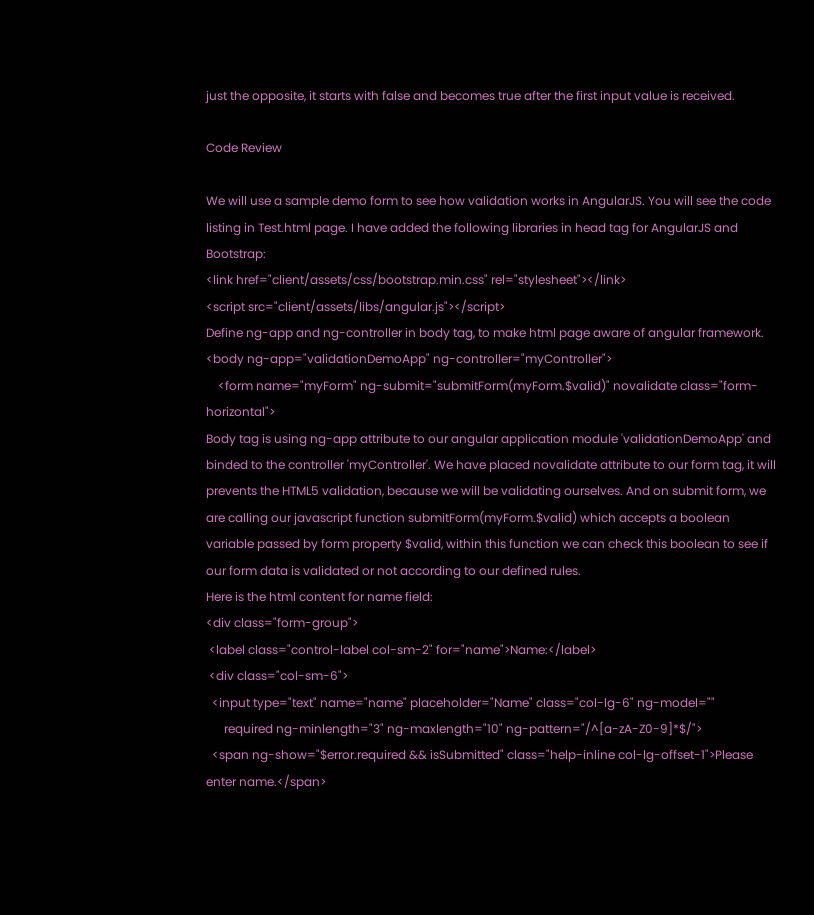just the opposite, it starts with false and becomes true after the first input value is received.

Code Review

We will use a sample demo form to see how validation works in AngularJS. You will see the code listing in Test.html page. I have added the following libraries in head tag for AngularJS and Bootstrap:
<link href="client/assets/css/bootstrap.min.css" rel="stylesheet"></link>
<script src="client/assets/libs/angular.js"></script>
Define ng-app and ng-controller in body tag, to make html page aware of angular framework.
<body ng-app="validationDemoApp" ng-controller="myController">
    <form name="myForm" ng-submit="submitForm(myForm.$valid)" novalidate class="form-horizontal">
Body tag is using ng-app attribute to our angular application module 'validationDemoApp' and binded to the controller 'myController'. We have placed novalidate attribute to our form tag, it will prevents the HTML5 validation, because we will be validating ourselves. And on submit form, we are calling our javascript function submitForm(myForm.$valid) which accepts a boolean variable passed by form property $valid, within this function we can check this boolean to see if our form data is validated or not according to our defined rules.
Here is the html content for name field:
<div class="form-group">
 <label class="control-label col-sm-2" for="name">Name:</label>
 <div class="col-sm-6">
  <input type="text" name="name" placeholder="Name" class="col-lg-6" ng-model=""
      required ng-minlength="3" ng-maxlength="10" ng-pattern="/^[a-zA-Z0-9]*$/">
  <span ng-show="$error.required && isSubmitted" class="help-inline col-lg-offset-1">Please enter name.</span>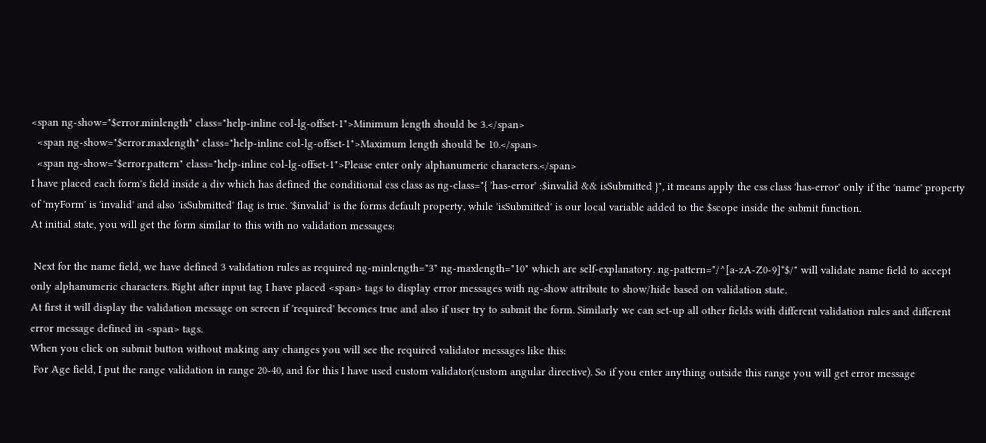<span ng-show="$error.minlength" class="help-inline col-lg-offset-1">Minimum length should be 3.</span>
  <span ng-show="$error.maxlength" class="help-inline col-lg-offset-1">Maximum length should be 10.</span>
  <span ng-show="$error.pattern" class="help-inline col-lg-offset-1">Please enter only alphanumeric characters.</span>
I have placed each form's field inside a div which has defined the conditional css class as ng-class="{ 'has-error' :$invalid && isSubmitted }", it means apply the css class 'has-error' only if the 'name' property of 'myForm' is 'invalid' and also 'isSubmitted' flag is true. '$invalid' is the forms default property, while 'isSubmitted' is our local variable added to the $scope inside the submit function.
At initial state, you will get the form similar to this with no validation messages:

 Next for the name field, we have defined 3 validation rules as required ng-minlength="3" ng-maxlength="10" which are self-explanatory. ng-pattern="/^[a-zA-Z0-9]*$/" will validate name field to accept only alphanumeric characters. Right after input tag I have placed <span> tags to display error messages with ng-show attribute to show/hide based on validation state.
At first it will display the validation message on screen if 'required' becomes true and also if user try to submit the form. Similarly we can set-up all other fields with different validation rules and different error message defined in <span> tags.
When you click on submit button without making any changes you will see the required validator messages like this:
 For Age field, I put the range validation in range 20-40, and for this I have used custom validator(custom angular directive). So if you enter anything outside this range you will get error message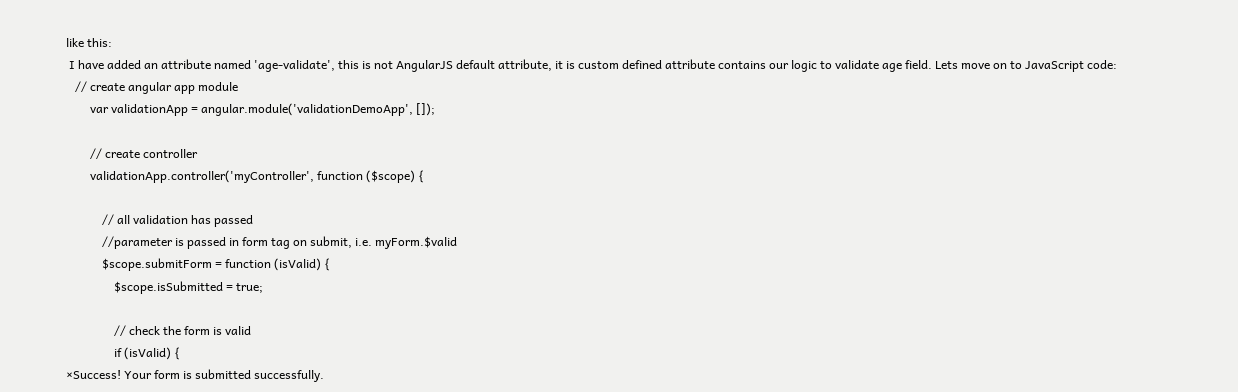like this:
 I have added an attribute named 'age-validate', this is not AngularJS default attribute, it is custom defined attribute contains our logic to validate age field. Lets move on to JavaScript code:
   // create angular app module
        var validationApp = angular.module('validationDemoApp', []);

        // create controller
        validationApp.controller('myController', function ($scope) {

            // all validation has passed
            //parameter is passed in form tag on submit, i.e. myForm.$valid
            $scope.submitForm = function (isValid) {
                $scope.isSubmitted = true;

                // check the form is valid
                if (isValid) {
×Success! Your form is submitted successfully.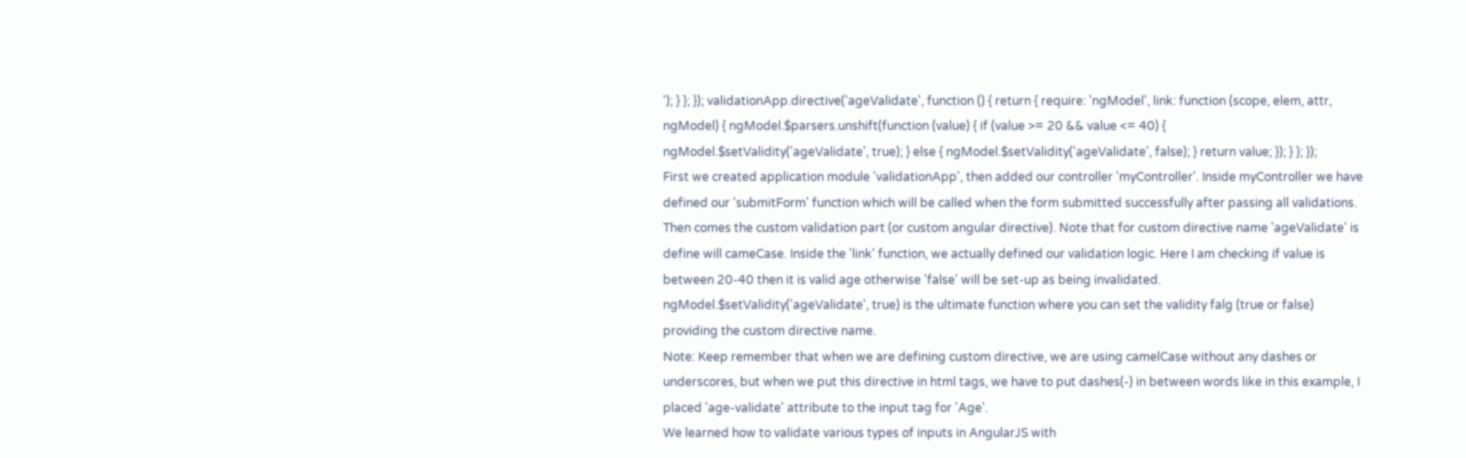'); } }; }); validationApp.directive('ageValidate', function () { return { require: 'ngModel', link: function (scope, elem, attr, ngModel) { ngModel.$parsers.unshift(function (value) { if (value >= 20 && value <= 40) { ngModel.$setValidity('ageValidate', true); } else { ngModel.$setValidity('ageValidate', false); } return value; }); } }; });
First we created application module 'validationApp', then added our controller 'myController'. Inside myController we have defined our 'submitForm' function which will be called when the form submitted successfully after passing all validations.
Then comes the custom validation part (or custom angular directive). Note that for custom directive name 'ageValidate' is define will cameCase. Inside the 'link' function, we actually defined our validation logic. Here I am checking if value is between 20-40 then it is valid age otherwise 'false' will be set-up as being invalidated. ngModel.$setValidity('ageValidate', true) is the ultimate function where you can set the validity falg (true or false) providing the custom directive name.
Note: Keep remember that when we are defining custom directive, we are using camelCase without any dashes or underscores, but when we put this directive in html tags, we have to put dashes(-) in between words like in this example, I placed 'age-validate' attribute to the input tag for 'Age'.
We learned how to validate various types of inputs in AngularJS with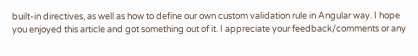built-in directives, as well as how to define our own custom validation rule in Angular way. I hope you enjoyed this article and got something out of it. I appreciate your feedback/comments or any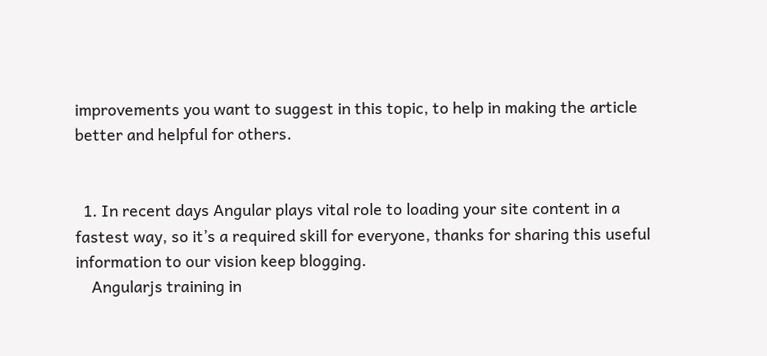improvements you want to suggest in this topic, to help in making the article better and helpful for others.


  1. In recent days Angular plays vital role to loading your site content in a fastest way, so it’s a required skill for everyone, thanks for sharing this useful information to our vision keep blogging.
    Angularjs training in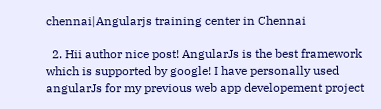chennai|Angularjs training center in Chennai

  2. Hii author nice post! AngularJs is the best framework which is supported by google! I have personally used angularJs for my previous web app developement project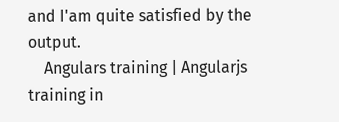and I'am quite satisfied by the output.
    Angulars training | Angularjs training in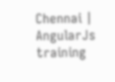Chennai | AngularJs training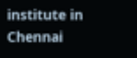institute in Chennai